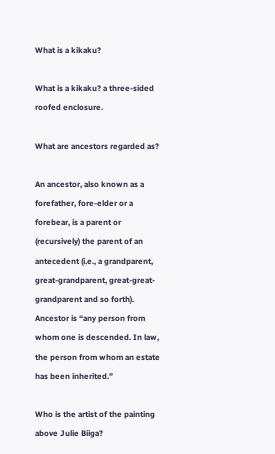What is a kikaku?

What is a kikaku? a three-sided roofed enclosure.

What are ancestors regarded as?

An ancestor, also known as a forefather, fore-elder or a forebear, is a parent or (recursively) the parent of an antecedent (i.e., a grandparent, great-grandparent, great-great-grandparent and so forth). Ancestor is “any person from whom one is descended. In law, the person from whom an estate has been inherited.”

Who is the artist of the painting above Julie Biiga?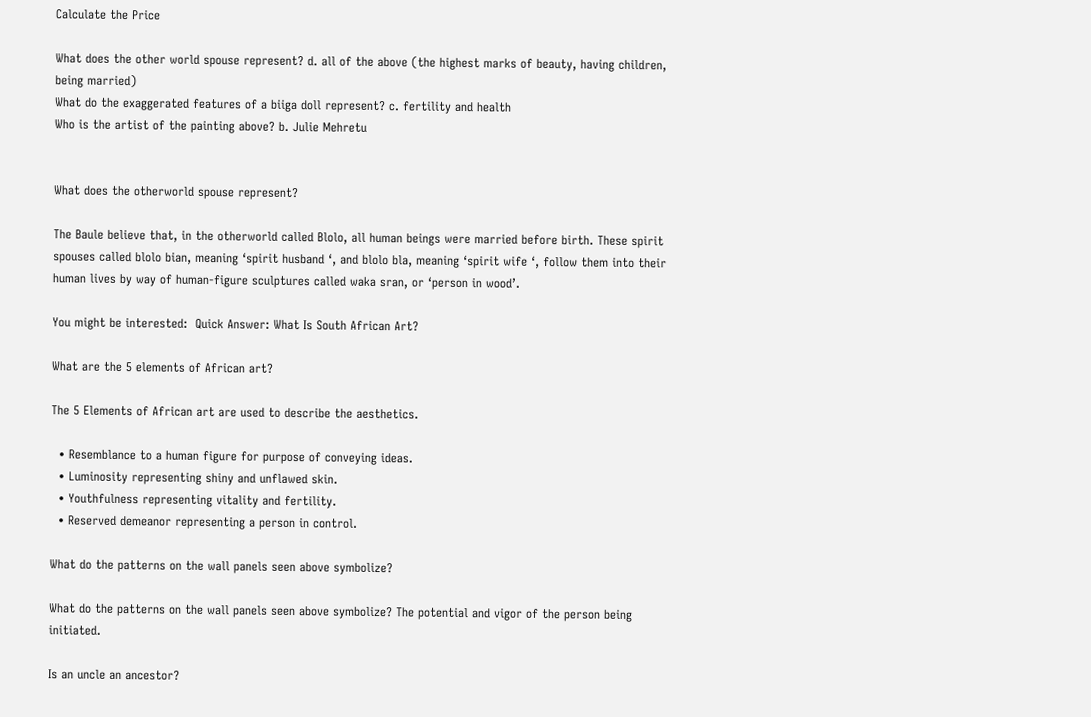Calculate the Price

What does the other world spouse represent? d. all of the above (the highest marks of beauty, having children, being married)
What do the exaggerated features of a biiga doll represent? c. fertility and health
Who is the artist of the painting above? b. Julie Mehretu


What does the otherworld spouse represent?

The Baule believe that, in the otherworld called Blolo, all human beings were married before birth. These spirit spouses called blolo bian, meaning ‘spirit husband ‘, and blolo bla, meaning ‘spirit wife ‘, follow them into their human lives by way of human-figure sculptures called waka sran, or ‘person in wood’.

You might be interested:  Quick Answer: What Is South African Art?

What are the 5 elements of African art?

The 5 Elements of African art are used to describe the aesthetics.

  • Resemblance to a human figure for purpose of conveying ideas.
  • Luminosity representing shiny and unflawed skin.
  • Youthfulness representing vitality and fertility.
  • Reserved demeanor representing a person in control.

What do the patterns on the wall panels seen above symbolize?

What do the patterns on the wall panels seen above symbolize? The potential and vigor of the person being initiated.

Is an uncle an ancestor?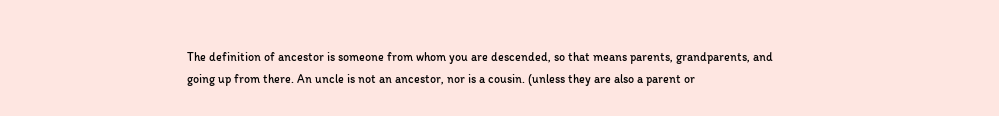The definition of ancestor is someone from whom you are descended, so that means parents, grandparents, and going up from there. An uncle is not an ancestor, nor is a cousin. (unless they are also a parent or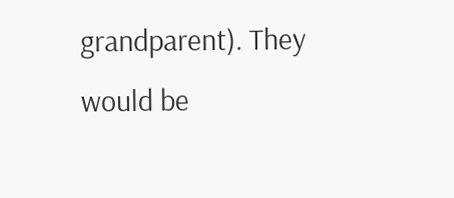grandparent). They would be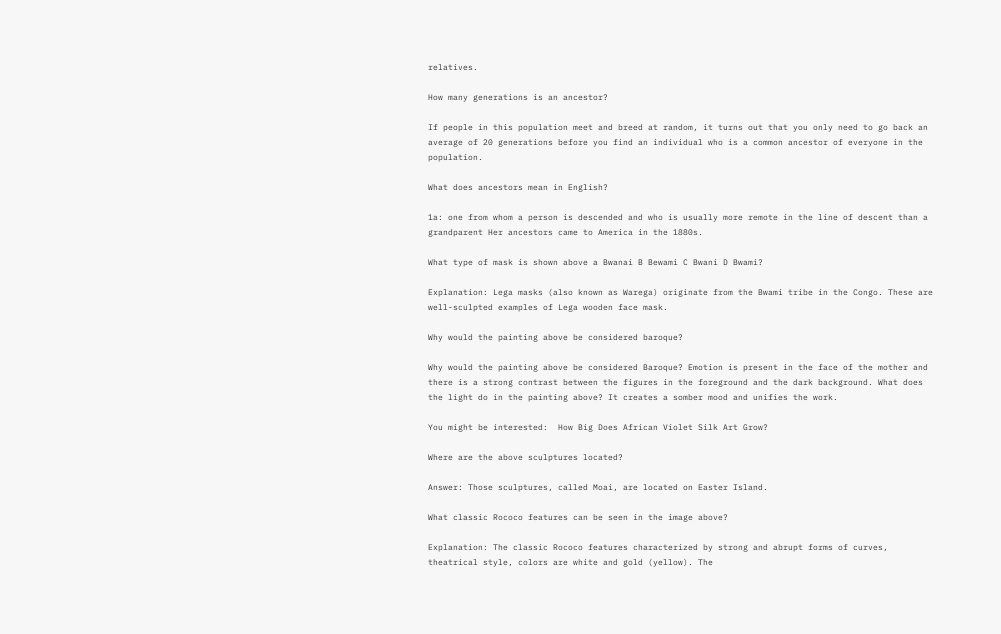relatives.

How many generations is an ancestor?

If people in this population meet and breed at random, it turns out that you only need to go back an average of 20 generations before you find an individual who is a common ancestor of everyone in the population.

What does ancestors mean in English?

1a: one from whom a person is descended and who is usually more remote in the line of descent than a grandparent Her ancestors came to America in the 1880s.

What type of mask is shown above a Bwanai B Bewami C Bwani D Bwami?

Explanation: Lega masks (also known as Warega) originate from the Bwami tribe in the Congo. These are well-sculpted examples of Lega wooden face mask.

Why would the painting above be considered baroque?

Why would the painting above be considered Baroque? Emotion is present in the face of the mother and there is a strong contrast between the figures in the foreground and the dark background. What does the light do in the painting above? It creates a somber mood and unifies the work.

You might be interested:  How Big Does African Violet Silk Art Grow?

Where are the above sculptures located?

Answer: Those sculptures, called Moai, are located on Easter Island.

What classic Rococo features can be seen in the image above?

Explanation: The classic Rococo features characterized by strong and abrupt forms of curves, theatrical style, colors are white and gold (yellow). The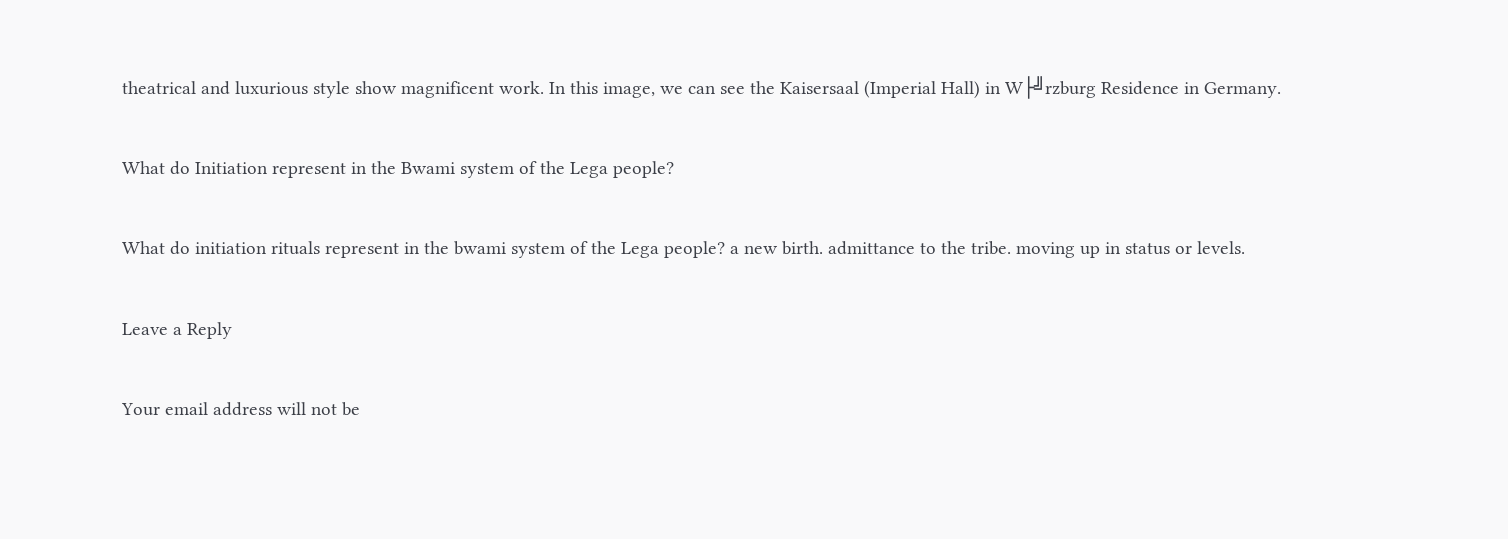theatrical and luxurious style show magnificent work. In this image, we can see the Kaisersaal (Imperial Hall) in W├╝rzburg Residence in Germany.

What do Initiation represent in the Bwami system of the Lega people?

What do initiation rituals represent in the bwami system of the Lega people? a new birth. admittance to the tribe. moving up in status or levels.

Leave a Reply

Your email address will not be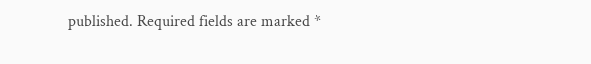published. Required fields are marked *